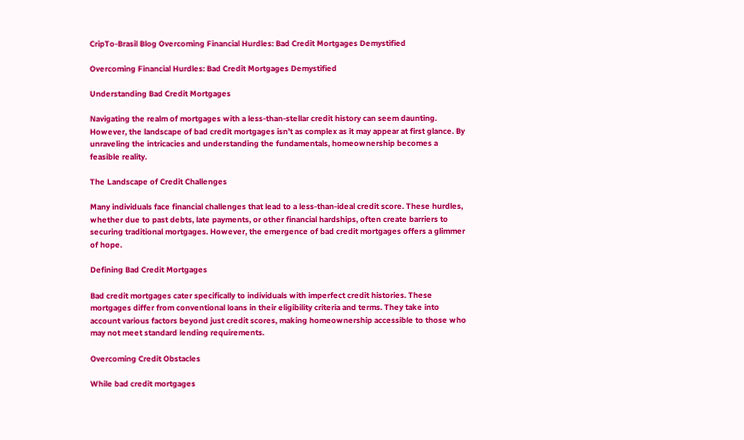CripTo-Brasil Blog Overcoming Financial Hurdles: Bad Credit Mortgages Demystified

Overcoming Financial Hurdles: Bad Credit Mortgages Demystified

Understanding Bad Credit Mortgages

Navigating the realm of mortgages with a less-than-stellar credit history can seem daunting. However, the landscape of bad credit mortgages isn’t as complex as it may appear at first glance. By unraveling the intricacies and understanding the fundamentals, homeownership becomes a feasible reality.

The Landscape of Credit Challenges

Many individuals face financial challenges that lead to a less-than-ideal credit score. These hurdles, whether due to past debts, late payments, or other financial hardships, often create barriers to securing traditional mortgages. However, the emergence of bad credit mortgages offers a glimmer of hope.

Defining Bad Credit Mortgages

Bad credit mortgages cater specifically to individuals with imperfect credit histories. These mortgages differ from conventional loans in their eligibility criteria and terms. They take into account various factors beyond just credit scores, making homeownership accessible to those who may not meet standard lending requirements.

Overcoming Credit Obstacles

While bad credit mortgages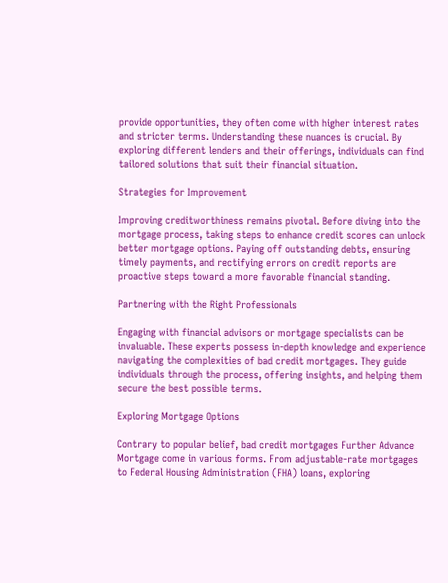provide opportunities, they often come with higher interest rates and stricter terms. Understanding these nuances is crucial. By exploring different lenders and their offerings, individuals can find tailored solutions that suit their financial situation.

Strategies for Improvement

Improving creditworthiness remains pivotal. Before diving into the mortgage process, taking steps to enhance credit scores can unlock better mortgage options. Paying off outstanding debts, ensuring timely payments, and rectifying errors on credit reports are proactive steps toward a more favorable financial standing.

Partnering with the Right Professionals

Engaging with financial advisors or mortgage specialists can be invaluable. These experts possess in-depth knowledge and experience navigating the complexities of bad credit mortgages. They guide individuals through the process, offering insights, and helping them secure the best possible terms.

Exploring Mortgage Options

Contrary to popular belief, bad credit mortgages Further Advance Mortgage come in various forms. From adjustable-rate mortgages to Federal Housing Administration (FHA) loans, exploring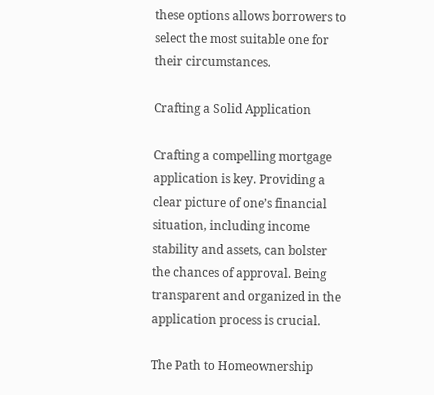these options allows borrowers to select the most suitable one for their circumstances.

Crafting a Solid Application

Crafting a compelling mortgage application is key. Providing a clear picture of one’s financial situation, including income stability and assets, can bolster the chances of approval. Being transparent and organized in the application process is crucial.

The Path to Homeownership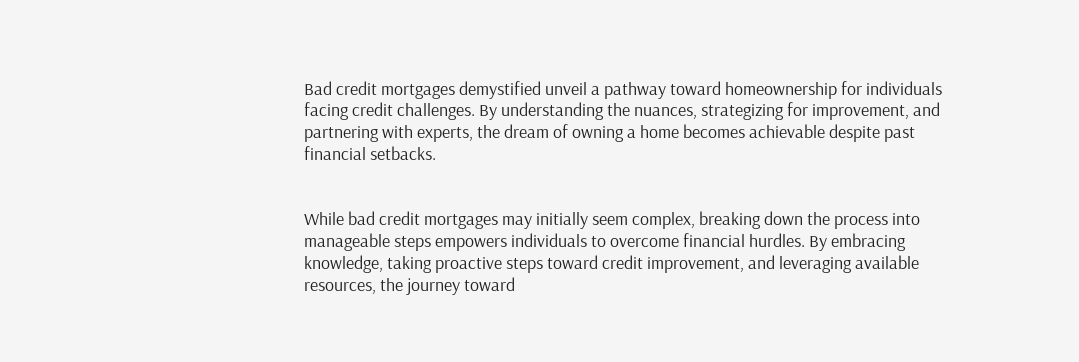Bad credit mortgages demystified unveil a pathway toward homeownership for individuals facing credit challenges. By understanding the nuances, strategizing for improvement, and partnering with experts, the dream of owning a home becomes achievable despite past financial setbacks.


While bad credit mortgages may initially seem complex, breaking down the process into manageable steps empowers individuals to overcome financial hurdles. By embracing knowledge, taking proactive steps toward credit improvement, and leveraging available resources, the journey toward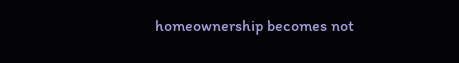homeownership becomes not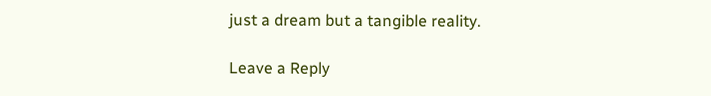just a dream but a tangible reality.

Leave a Reply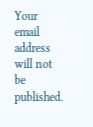Your email address will not be published.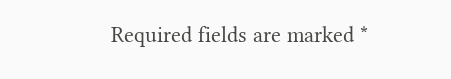Required fields are marked *